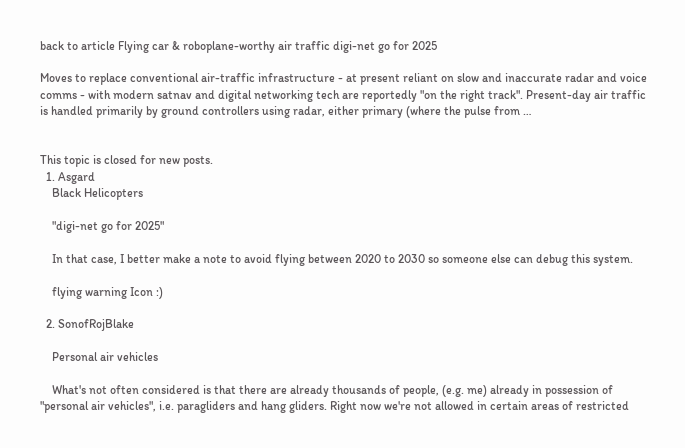back to article Flying car & roboplane-worthy air traffic digi-net go for 2025

Moves to replace conventional air-traffic infrastructure - at present reliant on slow and inaccurate radar and voice comms - with modern satnav and digital networking tech are reportedly "on the right track". Present-day air traffic is handled primarily by ground controllers using radar, either primary (where the pulse from …


This topic is closed for new posts.
  1. Asgard
    Black Helicopters

    "digi-net go for 2025"

    In that case, I better make a note to avoid flying between 2020 to 2030 so someone else can debug this system.

    flying warning Icon :)

  2. SonofRojBlake

    Personal air vehicles

    What's not often considered is that there are already thousands of people, (e.g. me) already in possession of "personal air vehicles", i.e. paragliders and hang gliders. Right now we're not allowed in certain areas of restricted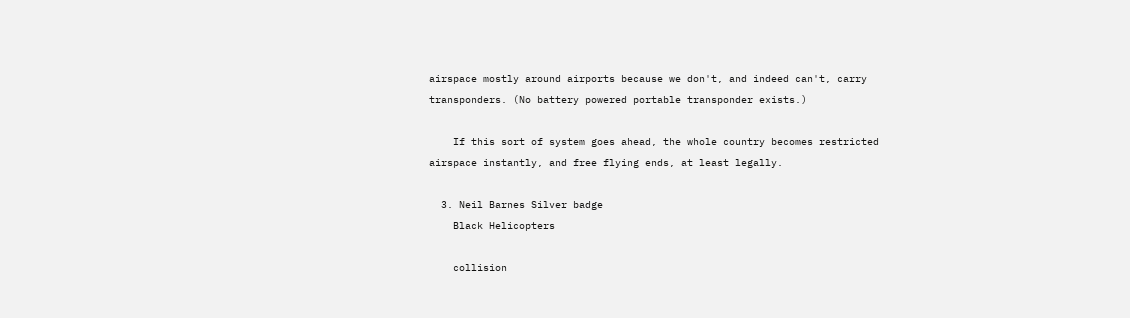airspace mostly around airports because we don't, and indeed can't, carry transponders. (No battery powered portable transponder exists.)

    If this sort of system goes ahead, the whole country becomes restricted airspace instantly, and free flying ends, at least legally.

  3. Neil Barnes Silver badge
    Black Helicopters

    collision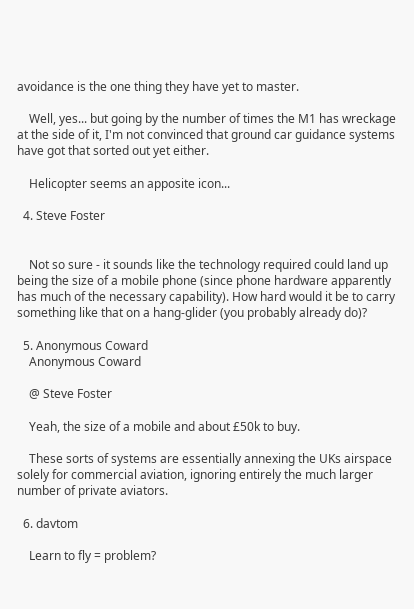avoidance is the one thing they have yet to master.

    Well, yes... but going by the number of times the M1 has wreckage at the side of it, I'm not convinced that ground car guidance systems have got that sorted out yet either.

    Helicopter seems an apposite icon...

  4. Steve Foster


    Not so sure - it sounds like the technology required could land up being the size of a mobile phone (since phone hardware apparently has much of the necessary capability). How hard would it be to carry something like that on a hang-glider (you probably already do)?

  5. Anonymous Coward
    Anonymous Coward

    @ Steve Foster

    Yeah, the size of a mobile and about £50k to buy.

    These sorts of systems are essentially annexing the UKs airspace solely for commercial aviation, ignoring entirely the much larger number of private aviators.

  6. davtom

    Learn to fly = problem?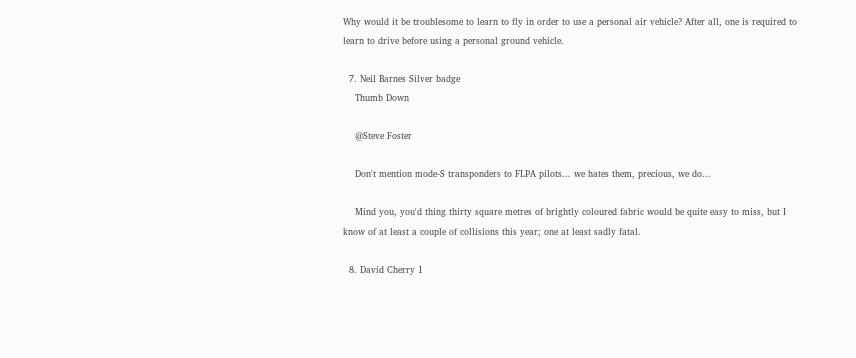Why would it be troublesome to learn to fly in order to use a personal air vehicle? After all, one is required to learn to drive before using a personal ground vehicle.

  7. Neil Barnes Silver badge
    Thumb Down

    @Steve Foster

    Don't mention mode-S transponders to FLPA pilots... we hates them, precious, we do...

    Mind you, you'd thing thirty square metres of brightly coloured fabric would be quite easy to miss, but I know of at least a couple of collisions this year; one at least sadly fatal.

  8. David Cherry 1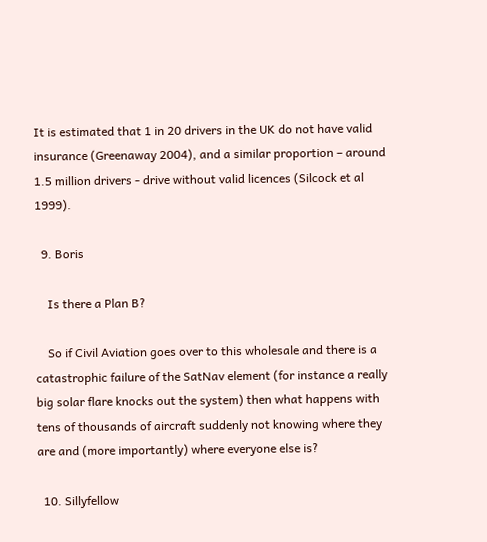It is estimated that 1 in 20 drivers in the UK do not have valid insurance (Greenaway 2004), and a similar proportion – around 1.5 million drivers - drive without valid licences (Silcock et al 1999).

  9. Boris

    Is there a Plan B?

    So if Civil Aviation goes over to this wholesale and there is a catastrophic failure of the SatNav element (for instance a really big solar flare knocks out the system) then what happens with tens of thousands of aircraft suddenly not knowing where they are and (more importantly) where everyone else is?

  10. Sillyfellow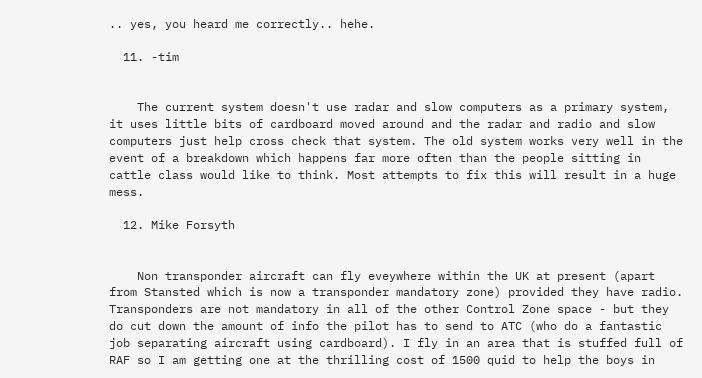.. yes, you heard me correctly.. hehe.

  11. -tim


    The current system doesn't use radar and slow computers as a primary system, it uses little bits of cardboard moved around and the radar and radio and slow computers just help cross check that system. The old system works very well in the event of a breakdown which happens far more often than the people sitting in cattle class would like to think. Most attempts to fix this will result in a huge mess.

  12. Mike Forsyth


    Non transponder aircraft can fly eveywhere within the UK at present (apart from Stansted which is now a transponder mandatory zone) provided they have radio. Transponders are not mandatory in all of the other Control Zone space - but they do cut down the amount of info the pilot has to send to ATC (who do a fantastic job separating aircraft using cardboard). I fly in an area that is stuffed full of RAF so I am getting one at the thrilling cost of 1500 quid to help the boys in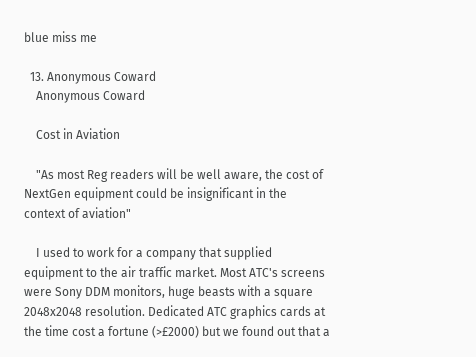blue miss me

  13. Anonymous Coward
    Anonymous Coward

    Cost in Aviation

    "As most Reg readers will be well aware, the cost of NextGen equipment could be insignificant in the context of aviation"

    I used to work for a company that supplied equipment to the air traffic market. Most ATC's screens were Sony DDM monitors, huge beasts with a square 2048x2048 resolution. Dedicated ATC graphics cards at the time cost a fortune (>£2000) but we found out that a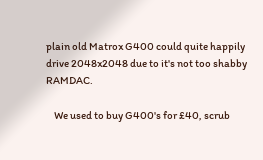plain old Matrox G400 could quite happily drive 2048x2048 due to it's not too shabby RAMDAC.

    We used to buy G400's for £40, scrub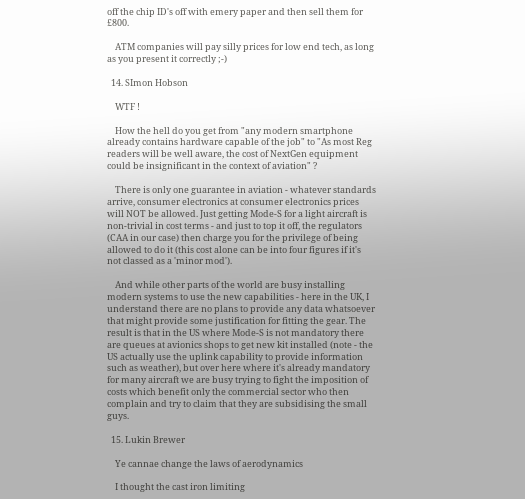off the chip ID's off with emery paper and then sell them for £800.

    ATM companies will pay silly prices for low end tech, as long as you present it correctly ;-)

  14. SImon Hobson

    WTF !

    How the hell do you get from "any modern smartphone already contains hardware capable of the job" to "As most Reg readers will be well aware, the cost of NextGen equipment could be insignificant in the context of aviation" ?

    There is only one guarantee in aviation - whatever standards arrive, consumer electronics at consumer electronics prices will NOT be allowed. Just getting Mode-S for a light aircraft is non-trivial in cost terms - and just to top it off, the regulators (CAA in our case) then charge you for the privilege of being allowed to do it (this cost alone can be into four figures if it's not classed as a 'minor mod').

    And while other parts of the world are busy installing modern systems to use the new capabilities - here in the UK, I understand there are no plans to provide any data whatsoever that might provide some justification for fitting the gear. The result is that in the US where Mode-S is not mandatory there are queues at avionics shops to get new kit installed (note - the US actually use the uplink capability to provide information such as weather), but over here where it's already mandatory for many aircraft we are busy trying to fight the imposition of costs which benefit only the commercial sector who then complain and try to claim that they are subsidising the small guys.

  15. Lukin Brewer

    Ye cannae change the laws of aerodynamics

    I thought the cast iron limiting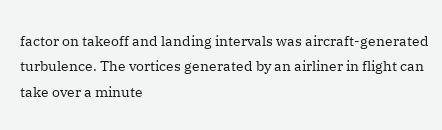factor on takeoff and landing intervals was aircraft-generated turbulence. The vortices generated by an airliner in flight can take over a minute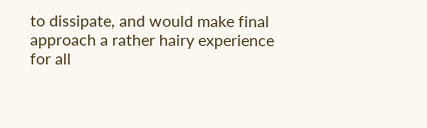to dissipate, and would make final approach a rather hairy experience for all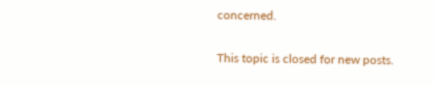concerned.

This topic is closed for new posts.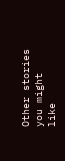Other stories you might like